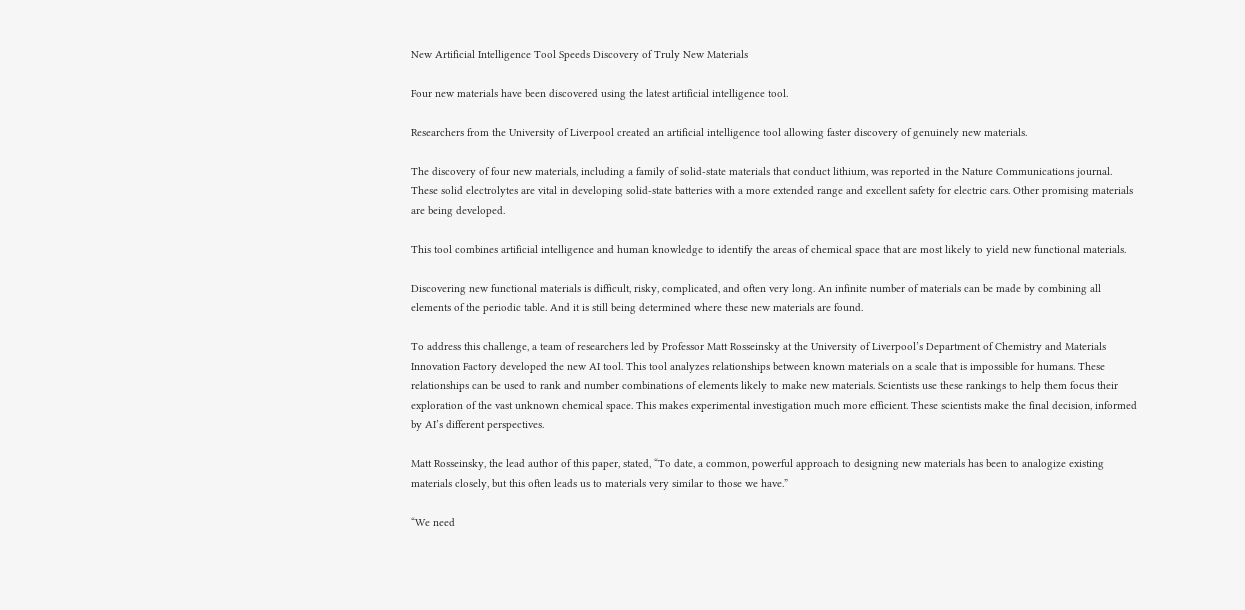New Artificial Intelligence Tool Speeds Discovery of Truly New Materials

Four new materials have been discovered using the latest artificial intelligence tool.

Researchers from the University of Liverpool created an artificial intelligence tool allowing faster discovery of genuinely new materials.

The discovery of four new materials, including a family of solid-state materials that conduct lithium, was reported in the Nature Communications journal. These solid electrolytes are vital in developing solid-state batteries with a more extended range and excellent safety for electric cars. Other promising materials are being developed.

This tool combines artificial intelligence and human knowledge to identify the areas of chemical space that are most likely to yield new functional materials.

Discovering new functional materials is difficult, risky, complicated, and often very long. An infinite number of materials can be made by combining all elements of the periodic table. And it is still being determined where these new materials are found.

To address this challenge, a team of researchers led by Professor Matt Rosseinsky at the University of Liverpool’s Department of Chemistry and Materials Innovation Factory developed the new AI tool. This tool analyzes relationships between known materials on a scale that is impossible for humans. These relationships can be used to rank and number combinations of elements likely to make new materials. Scientists use these rankings to help them focus their exploration of the vast unknown chemical space. This makes experimental investigation much more efficient. These scientists make the final decision, informed by AI’s different perspectives.

Matt Rosseinsky, the lead author of this paper, stated, “To date, a common, powerful approach to designing new materials has been to analogize existing materials closely, but this often leads us to materials very similar to those we have.”

“We need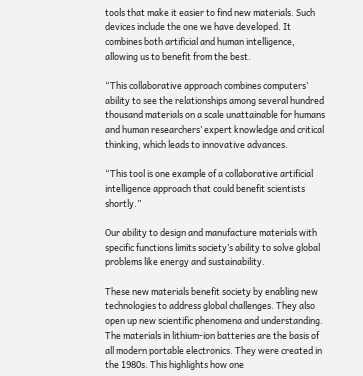tools that make it easier to find new materials. Such devices include the one we have developed. It combines both artificial and human intelligence, allowing us to benefit from the best.

“This collaborative approach combines computers’ ability to see the relationships among several hundred thousand materials on a scale unattainable for humans and human researchers’ expert knowledge and critical thinking, which leads to innovative advances.

“This tool is one example of a collaborative artificial intelligence approach that could benefit scientists shortly.”

Our ability to design and manufacture materials with specific functions limits society’s ability to solve global problems like energy and sustainability.

These new materials benefit society by enabling new technologies to address global challenges. They also open up new scientific phenomena and understanding. The materials in lithium-ion batteries are the basis of all modern portable electronics. They were created in the 1980s. This highlights how one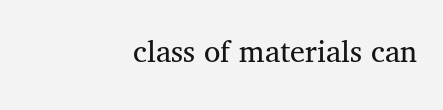class of materials can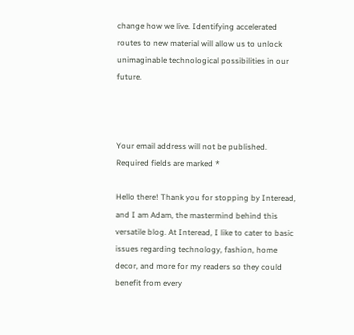change how we live. Identifying accelerated routes to new material will allow us to unlock unimaginable technological possibilities in our future.



Your email address will not be published. Required fields are marked *

Hello there! Thank you for stopping by Interead, and I am Adam, the mastermind behind this versatile blog. At Interead, I like to cater to basic issues regarding technology, fashion, home decor, and more for my readers so they could benefit from every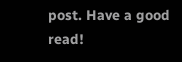post. Have a good read!